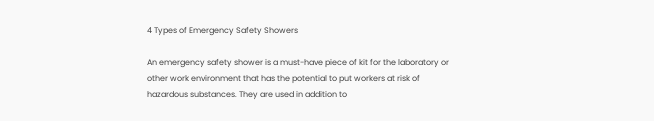4 Types of Emergency Safety Showers

An emergency safety shower is a must-have piece of kit for the laboratory or other work environment that has the potential to put workers at risk of hazardous substances. They are used in addition to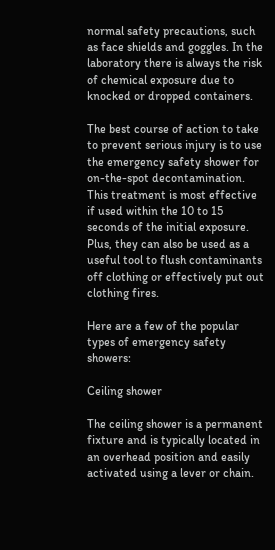normal safety precautions, such as face shields and goggles. In the laboratory there is always the risk of chemical exposure due to knocked or dropped containers.

The best course of action to take to prevent serious injury is to use the emergency safety shower for on-the-spot decontamination. This treatment is most effective if used within the 10 to 15 seconds of the initial exposure. Plus, they can also be used as a useful tool to flush contaminants off clothing or effectively put out clothing fires.

Here are a few of the popular types of emergency safety showers:

Ceiling shower

The ceiling shower is a permanent fixture and is typically located in an overhead position and easily activated using a lever or chain.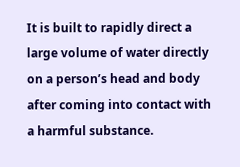It is built to rapidly direct a large volume of water directly on a person’s head and body after coming into contact with a harmful substance.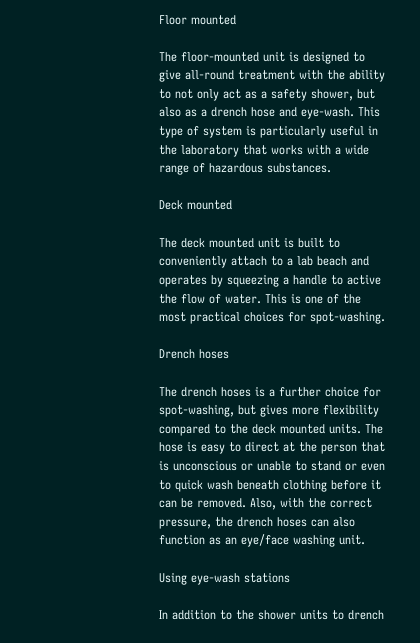Floor mounted

The floor-mounted unit is designed to give all-round treatment with the ability to not only act as a safety shower, but also as a drench hose and eye-wash. This type of system is particularly useful in the laboratory that works with a wide range of hazardous substances.

Deck mounted

The deck mounted unit is built to conveniently attach to a lab beach and operates by squeezing a handle to active the flow of water. This is one of the most practical choices for spot-washing.

Drench hoses

The drench hoses is a further choice for spot-washing, but gives more flexibility compared to the deck mounted units. The hose is easy to direct at the person that is unconscious or unable to stand or even to quick wash beneath clothing before it can be removed. Also, with the correct pressure, the drench hoses can also function as an eye/face washing unit.

Using eye-wash stations

In addition to the shower units to drench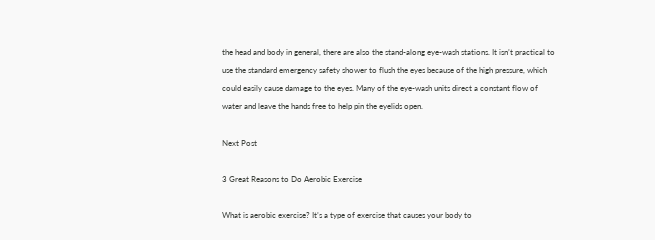the head and body in general, there are also the stand-along eye-wash stations. It isn’t practical to use the standard emergency safety shower to flush the eyes because of the high pressure, which could easily cause damage to the eyes. Many of the eye-wash units direct a constant flow of water and leave the hands free to help pin the eyelids open.

Next Post

3 Great Reasons to Do Aerobic Exercise

What is aerobic exercise? It’s a type of exercise that causes your body to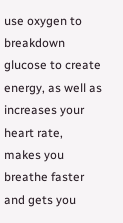use oxygen to breakdown glucose to create energy, as well as increases your heart rate, makes you breathe faster and gets you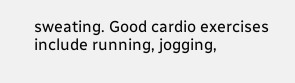sweating. Good cardio exercises include running, jogging,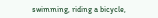swimming, riding a bicycle,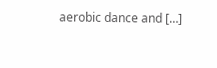aerobic dance and […]